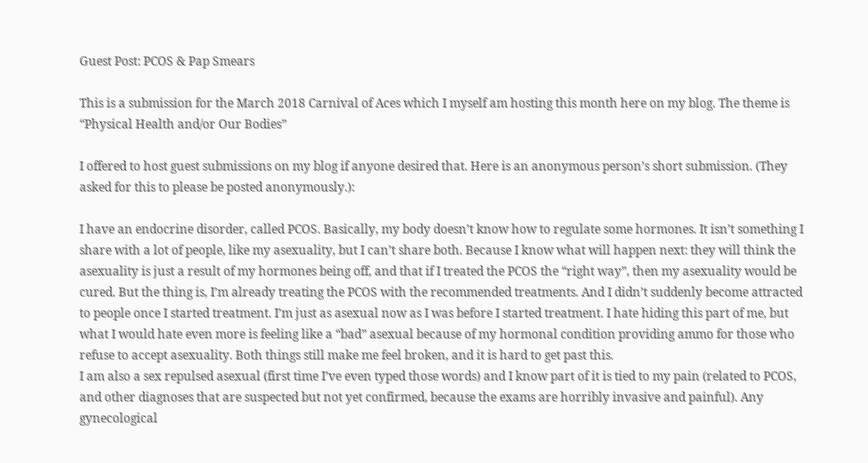Guest Post: PCOS & Pap Smears

This is a submission for the March 2018 Carnival of Aces which I myself am hosting this month here on my blog. The theme is “Physical Health and/or Our Bodies”

I offered to host guest submissions on my blog if anyone desired that. Here is an anonymous person’s short submission. (They asked for this to please be posted anonymously.):

I have an endocrine disorder, called PCOS. Basically, my body doesn’t know how to regulate some hormones. It isn’t something I share with a lot of people, like my asexuality, but I can’t share both. Because I know what will happen next: they will think the asexuality is just a result of my hormones being off, and that if I treated the PCOS the “right way”, then my asexuality would be cured. But the thing is, I’m already treating the PCOS with the recommended treatments. And I didn’t suddenly become attracted to people once I started treatment. I’m just as asexual now as I was before I started treatment. I hate hiding this part of me, but what I would hate even more is feeling like a “bad” asexual because of my hormonal condition providing ammo for those who refuse to accept asexuality. Both things still make me feel broken, and it is hard to get past this.
I am also a sex repulsed asexual (first time I’ve even typed those words) and I know part of it is tied to my pain (related to PCOS, and other diagnoses that are suspected but not yet confirmed, because the exams are horribly invasive and painful). Any gynecological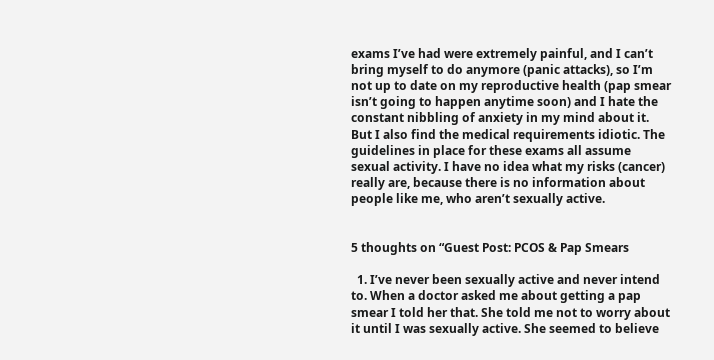exams I’ve had were extremely painful, and I can’t bring myself to do anymore (panic attacks), so I’m not up to date on my reproductive health (pap smear isn’t going to happen anytime soon) and I hate the constant nibbling of anxiety in my mind about it. But I also find the medical requirements idiotic. The guidelines in place for these exams all assume sexual activity. I have no idea what my risks (cancer) really are, because there is no information about people like me, who aren’t sexually active.


5 thoughts on “Guest Post: PCOS & Pap Smears

  1. I’ve never been sexually active and never intend to. When a doctor asked me about getting a pap smear I told her that. She told me not to worry about it until I was sexually active. She seemed to believe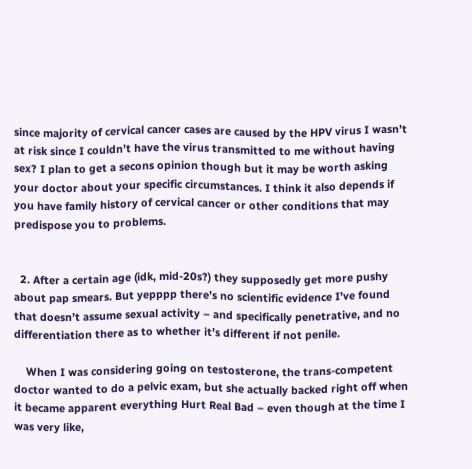since majority of cervical cancer cases are caused by the HPV virus I wasn’t at risk since I couldn’t have the virus transmitted to me without having sex? I plan to get a secons opinion though but it may be worth asking your doctor about your specific circumstances. I think it also depends if you have family history of cervical cancer or other conditions that may predispose you to problems.


  2. After a certain age (idk, mid-20s?) they supposedly get more pushy about pap smears. But yepppp there’s no scientific evidence I’ve found that doesn’t assume sexual activity – and specifically penetrative, and no differentiation there as to whether it’s different if not penile.

    When I was considering going on testosterone, the trans-competent doctor wanted to do a pelvic exam, but she actually backed right off when it became apparent everything Hurt Real Bad – even though at the time I was very like,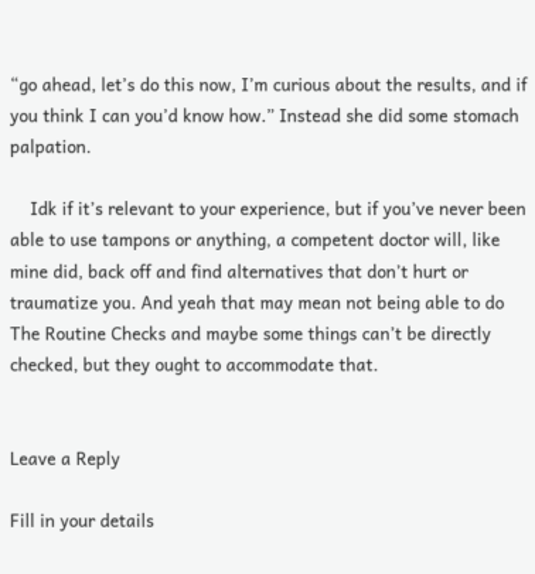“go ahead, let’s do this now, I’m curious about the results, and if you think I can you’d know how.” Instead she did some stomach palpation.

    Idk if it’s relevant to your experience, but if you’ve never been able to use tampons or anything, a competent doctor will, like mine did, back off and find alternatives that don’t hurt or traumatize you. And yeah that may mean not being able to do The Routine Checks and maybe some things can’t be directly checked, but they ought to accommodate that.


Leave a Reply

Fill in your details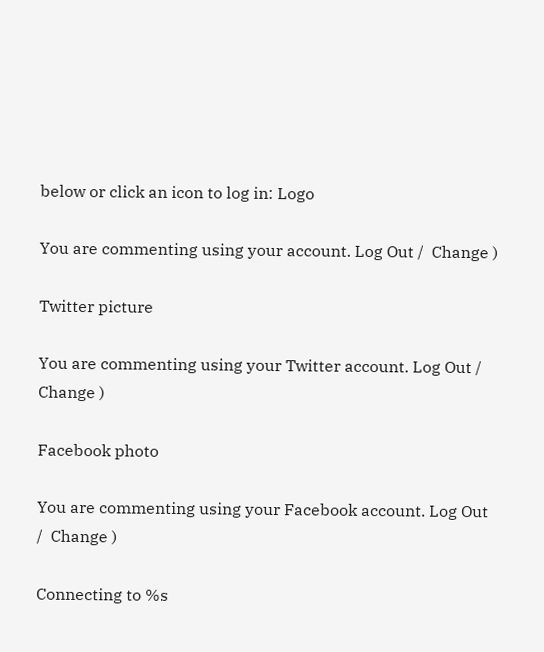below or click an icon to log in: Logo

You are commenting using your account. Log Out /  Change )

Twitter picture

You are commenting using your Twitter account. Log Out /  Change )

Facebook photo

You are commenting using your Facebook account. Log Out /  Change )

Connecting to %s